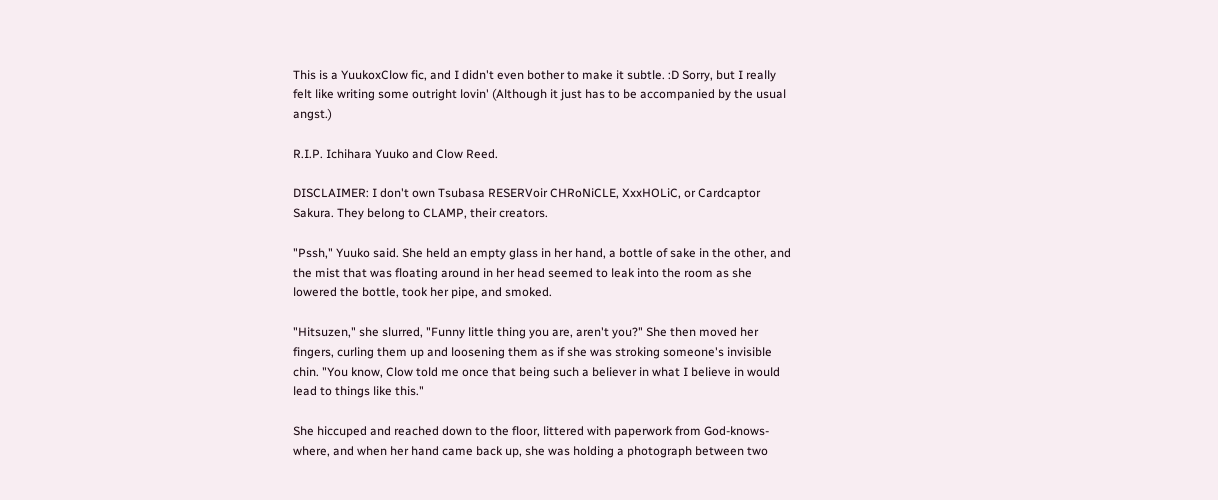This is a YuukoxClow fic, and I didn't even bother to make it subtle. :D Sorry, but I really felt like writing some outright lovin' (Although it just has to be accompanied by the usual angst.)

R.I.P. Ichihara Yuuko and Clow Reed.

DISCLAIMER: I don't own Tsubasa RESERVoir CHRoNiCLE, XxxHOLiC, or Cardcaptor Sakura. They belong to CLAMP, their creators.

"Pssh," Yuuko said. She held an empty glass in her hand, a bottle of sake in the other, and the mist that was floating around in her head seemed to leak into the room as she lowered the bottle, took her pipe, and smoked.

"Hitsuzen," she slurred, "Funny little thing you are, aren't you?" She then moved her fingers, curling them up and loosening them as if she was stroking someone's invisible chin. "You know, Clow told me once that being such a believer in what I believe in would lead to things like this."

She hiccuped and reached down to the floor, littered with paperwork from God-knows-where, and when her hand came back up, she was holding a photograph between two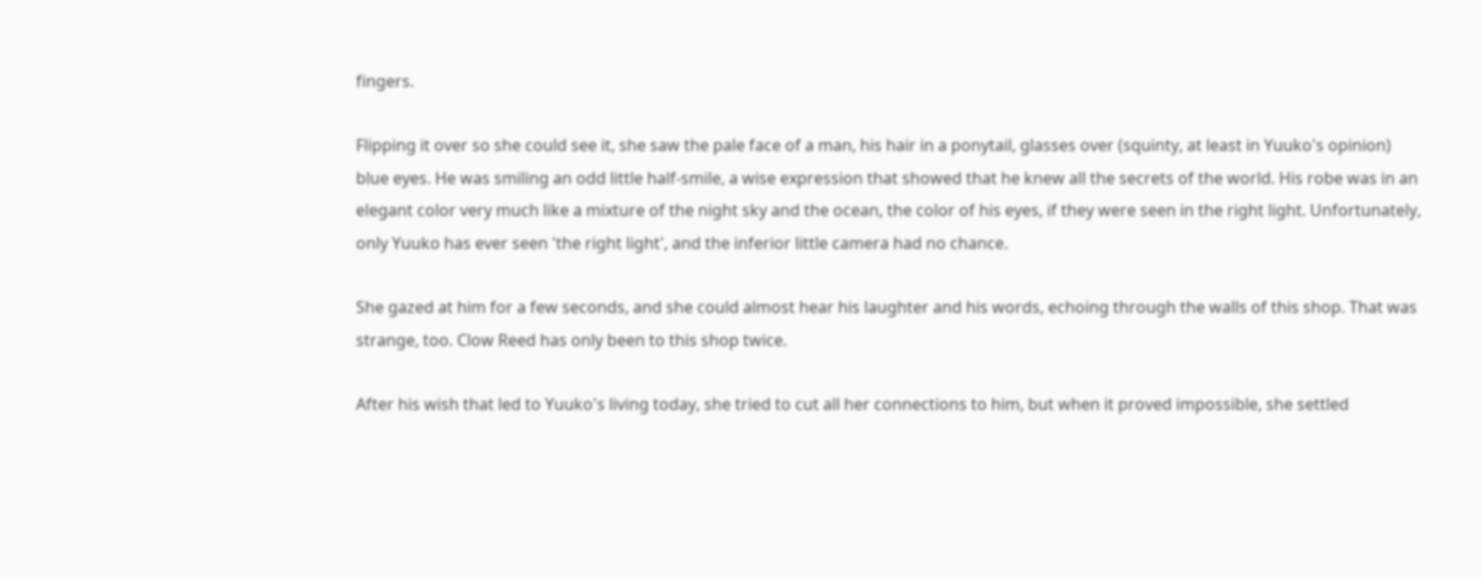fingers.

Flipping it over so she could see it, she saw the pale face of a man, his hair in a ponytail, glasses over (squinty, at least in Yuuko's opinion) blue eyes. He was smiling an odd little half-smile, a wise expression that showed that he knew all the secrets of the world. His robe was in an elegant color very much like a mixture of the night sky and the ocean, the color of his eyes, if they were seen in the right light. Unfortunately, only Yuuko has ever seen 'the right light', and the inferior little camera had no chance.

She gazed at him for a few seconds, and she could almost hear his laughter and his words, echoing through the walls of this shop. That was strange, too. Clow Reed has only been to this shop twice.

After his wish that led to Yuuko's living today, she tried to cut all her connections to him, but when it proved impossible, she settled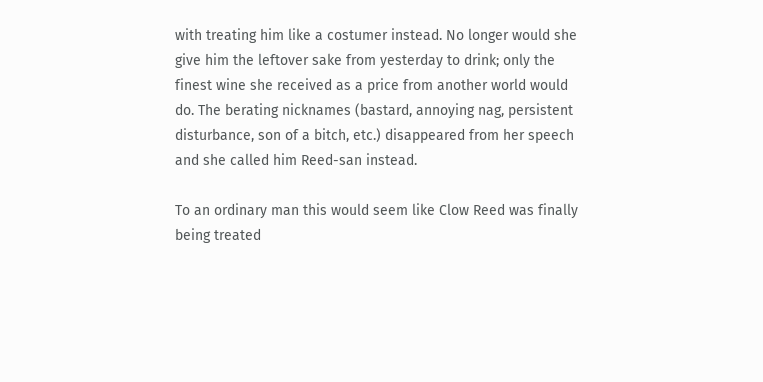with treating him like a costumer instead. No longer would she give him the leftover sake from yesterday to drink; only the finest wine she received as a price from another world would do. The berating nicknames (bastard, annoying nag, persistent disturbance, son of a bitch, etc.) disappeared from her speech and she called him Reed-san instead.

To an ordinary man this would seem like Clow Reed was finally being treated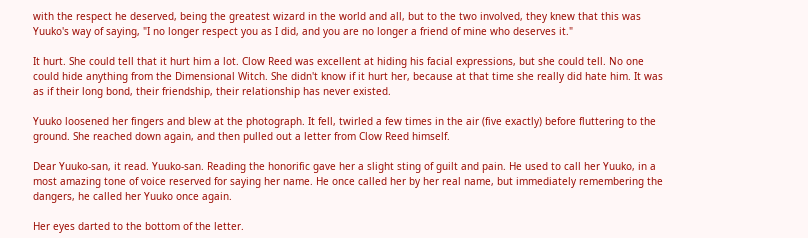with the respect he deserved, being the greatest wizard in the world and all, but to the two involved, they knew that this was Yuuko's way of saying, "I no longer respect you as I did, and you are no longer a friend of mine who deserves it."

It hurt. She could tell that it hurt him a lot. Clow Reed was excellent at hiding his facial expressions, but she could tell. No one could hide anything from the Dimensional Witch. She didn't know if it hurt her, because at that time she really did hate him. It was as if their long bond, their friendship, their relationship has never existed.

Yuuko loosened her fingers and blew at the photograph. It fell, twirled a few times in the air (five exactly) before fluttering to the ground. She reached down again, and then pulled out a letter from Clow Reed himself.

Dear Yuuko-san, it read. Yuuko-san. Reading the honorific gave her a slight sting of guilt and pain. He used to call her Yuuko, in a most amazing tone of voice reserved for saying her name. He once called her by her real name, but immediately remembering the dangers, he called her Yuuko once again.

Her eyes darted to the bottom of the letter.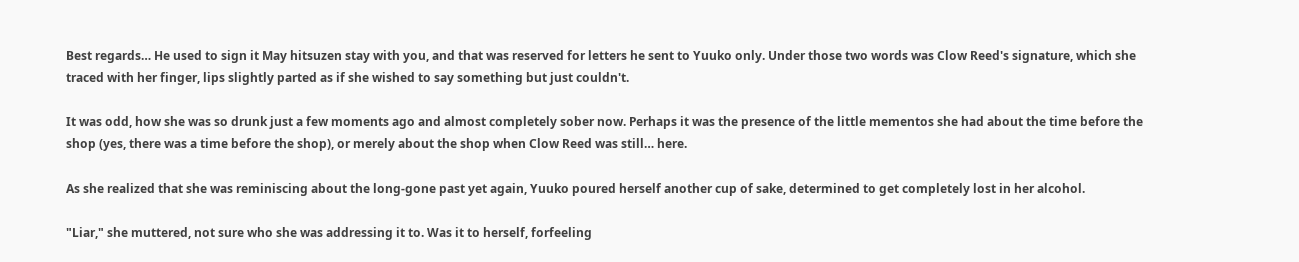Best regards… He used to sign it May hitsuzen stay with you, and that was reserved for letters he sent to Yuuko only. Under those two words was Clow Reed's signature, which she traced with her finger, lips slightly parted as if she wished to say something but just couldn't.

It was odd, how she was so drunk just a few moments ago and almost completely sober now. Perhaps it was the presence of the little mementos she had about the time before the shop (yes, there was a time before the shop), or merely about the shop when Clow Reed was still… here.

As she realized that she was reminiscing about the long-gone past yet again, Yuuko poured herself another cup of sake, determined to get completely lost in her alcohol.

"Liar," she muttered, not sure who she was addressing it to. Was it to herself, forfeeling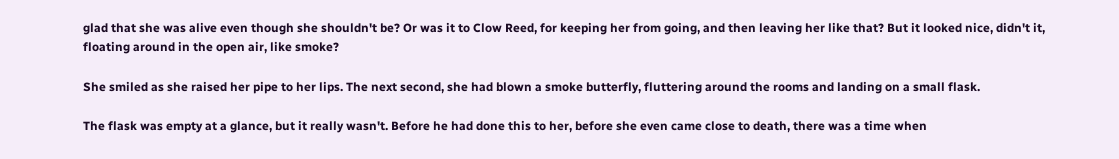glad that she was alive even though she shouldn't be? Or was it to Clow Reed, for keeping her from going, and then leaving her like that? But it looked nice, didn't it, floating around in the open air, like smoke?

She smiled as she raised her pipe to her lips. The next second, she had blown a smoke butterfly, fluttering around the rooms and landing on a small flask.

The flask was empty at a glance, but it really wasn't. Before he had done this to her, before she even came close to death, there was a time when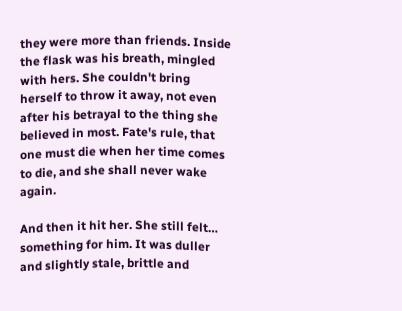they were more than friends. Inside the flask was his breath, mingled with hers. She couldn't bring herself to throw it away, not even after his betrayal to the thing she believed in most. Fate's rule, that one must die when her time comes to die, and she shall never wake again.

And then it hit her. She still felt… something for him. It was duller and slightly stale, brittle and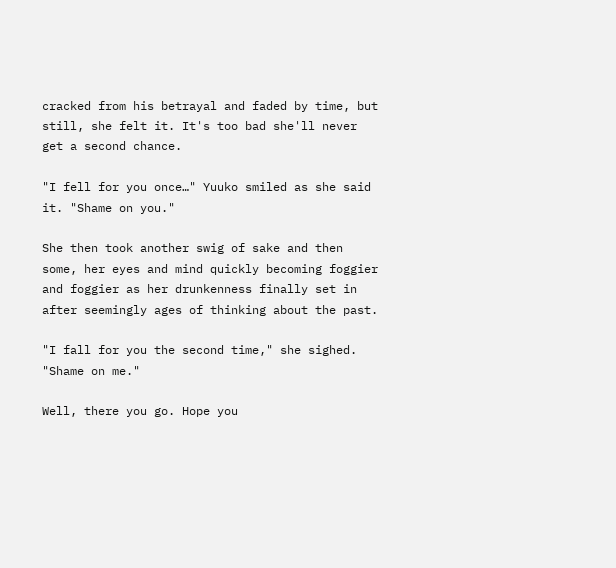cracked from his betrayal and faded by time, but still, she felt it. It's too bad she'll never get a second chance.

"I fell for you once…" Yuuko smiled as she said it. "Shame on you."

She then took another swig of sake and then some, her eyes and mind quickly becoming foggier and foggier as her drunkenness finally set in after seemingly ages of thinking about the past.

"I fall for you the second time," she sighed. "Shame on me."

Well, there you go. Hope you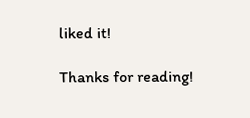liked it!

Thanks for reading!